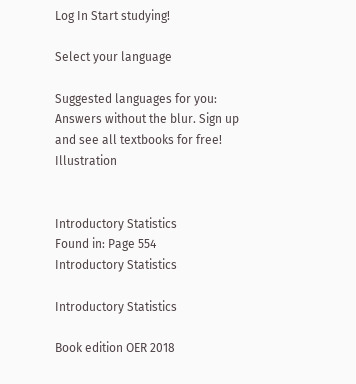Log In Start studying!

Select your language

Suggested languages for you:
Answers without the blur. Sign up and see all textbooks for free! Illustration


Introductory Statistics
Found in: Page 554
Introductory Statistics

Introductory Statistics

Book edition OER 2018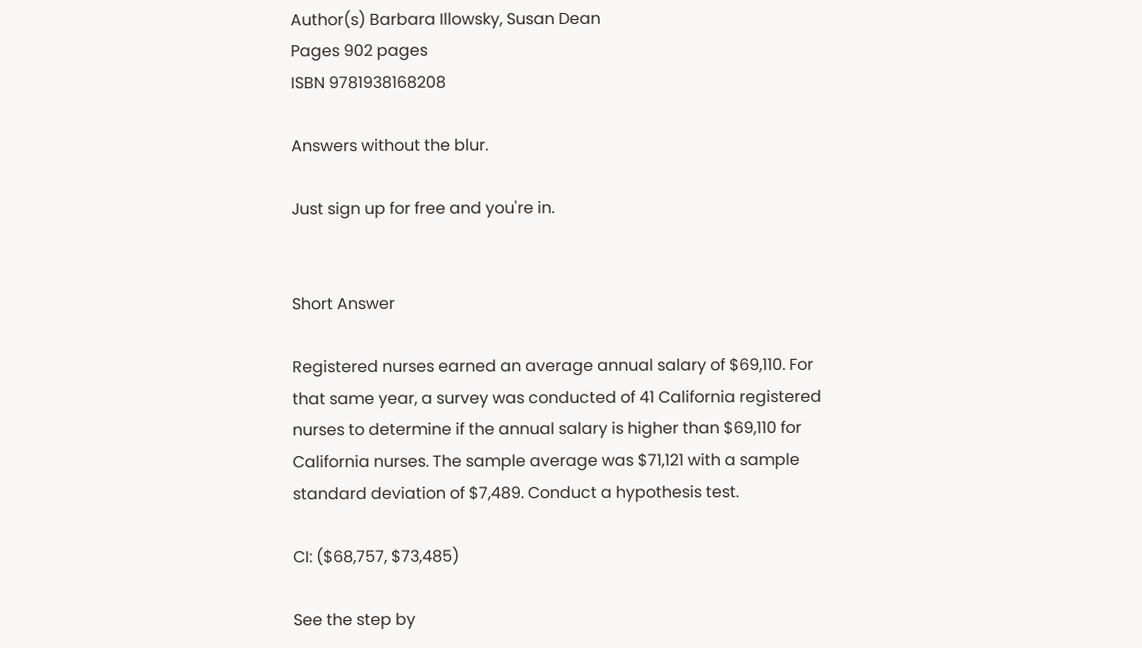Author(s) Barbara Illowsky, Susan Dean
Pages 902 pages
ISBN 9781938168208

Answers without the blur.

Just sign up for free and you're in.


Short Answer

Registered nurses earned an average annual salary of $69,110. For that same year, a survey was conducted of 41 California registered nurses to determine if the annual salary is higher than $69,110 for California nurses. The sample average was $71,121 with a sample standard deviation of $7,489. Conduct a hypothesis test.

CI: ($68,757, $73,485)

See the step by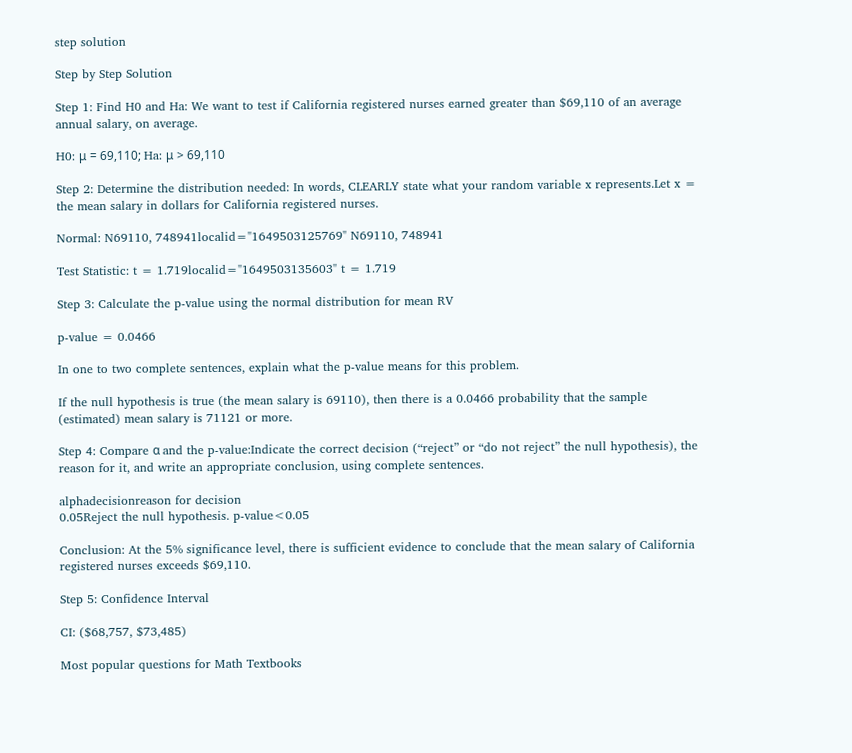step solution

Step by Step Solution

Step 1: Find H0 and Ha: We want to test if California registered nurses earned greater than $69,110 of an average annual salary, on average.

H0: μ = 69,110; Ha: μ > 69,110

Step 2: Determine the distribution needed: In words, CLEARLY state what your random variable x represents.Let x = the mean salary in dollars for California registered nurses.

Normal: N69110, 748941localid="1649503125769" N69110, 748941

Test Statistic: t = 1.719localid="1649503135603" t = 1.719

Step 3: Calculate the p-value using the normal distribution for mean RV

p-value = 0.0466

In one to two complete sentences, explain what the p-value means for this problem.

If the null hypothesis is true (the mean salary is 69110), then there is a 0.0466 probability that the sample (estimated) mean salary is 71121 or more.

Step 4: Compare α and the p-value:Indicate the correct decision (“reject” or “do not reject” the null hypothesis), the reason for it, and write an appropriate conclusion, using complete sentences.

alphadecisionreason for decision
0.05Reject the null hypothesis. p-value<0.05

Conclusion: At the 5% significance level, there is sufficient evidence to conclude that the mean salary of California registered nurses exceeds $69,110.

Step 5: Confidence Interval

CI: ($68,757, $73,485)

Most popular questions for Math Textbooks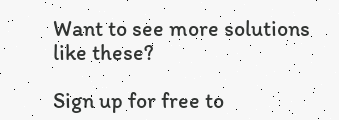Want to see more solutions like these?

Sign up for free to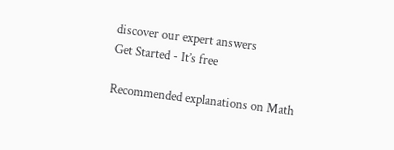discover our expert answers
Get Started - It’s free

Recommended explanations on Math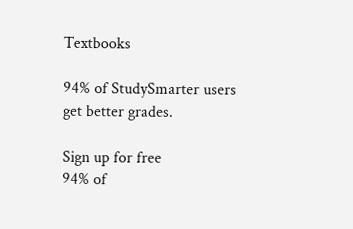Textbooks

94% of StudySmarter users get better grades.

Sign up for free
94% of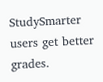StudySmarter users get better grades.